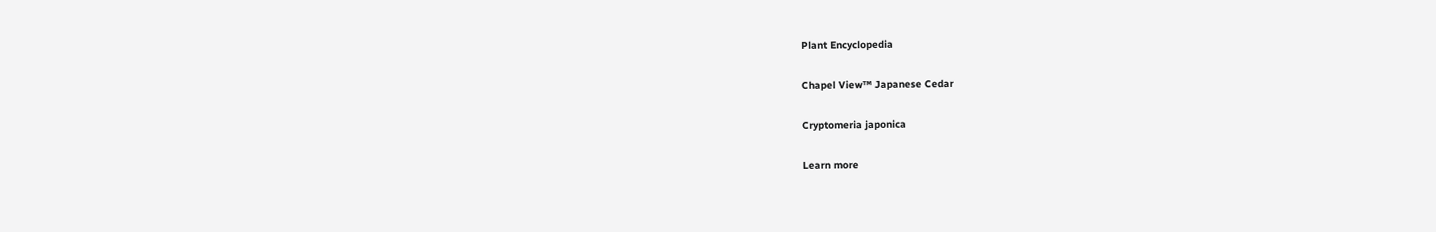Plant Encyclopedia

Chapel View™ Japanese Cedar

Cryptomeria japonica

Learn more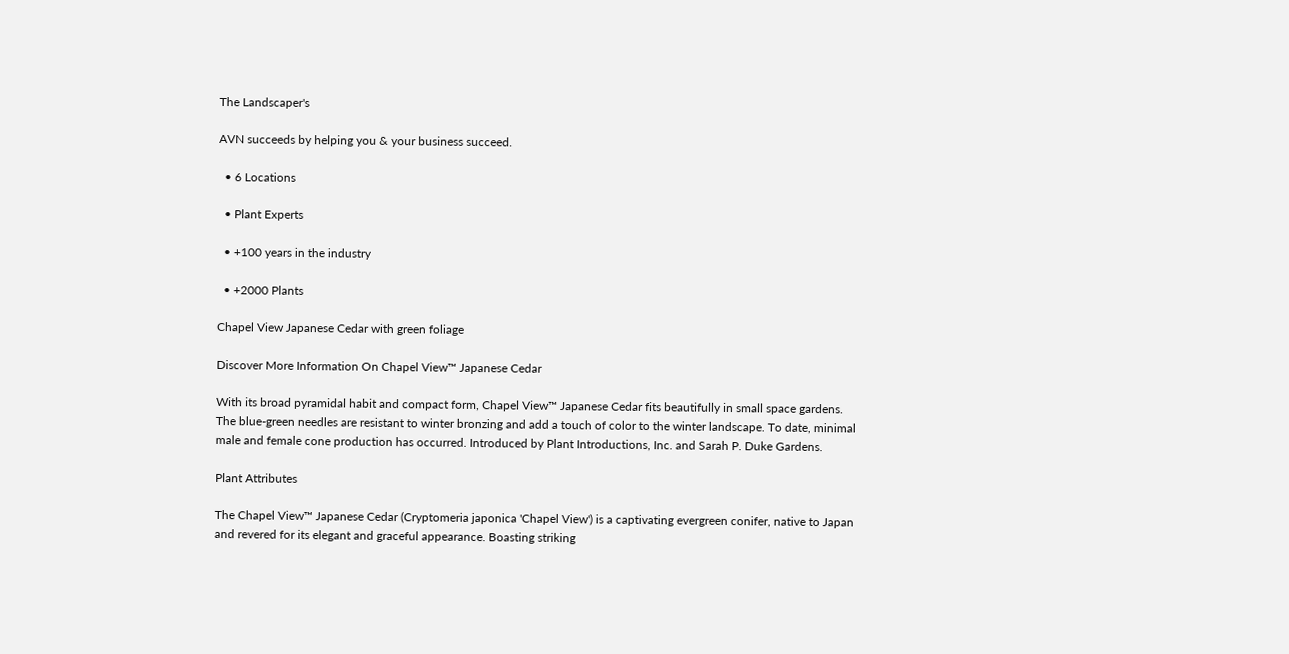The Landscaper's

AVN succeeds by helping you & your business succeed.

  • 6 Locations

  • Plant Experts

  • +100 years in the industry

  • +2000 Plants

Chapel View Japanese Cedar with green foliage

Discover More Information On Chapel View™ Japanese Cedar

With its broad pyramidal habit and compact form, Chapel View™ Japanese Cedar fits beautifully in small space gardens. The blue-green needles are resistant to winter bronzing and add a touch of color to the winter landscape. To date, minimal male and female cone production has occurred. Introduced by Plant Introductions, Inc. and Sarah P. Duke Gardens.

Plant Attributes

The Chapel View™ Japanese Cedar (Cryptomeria japonica 'Chapel View') is a captivating evergreen conifer, native to Japan and revered for its elegant and graceful appearance. Boasting striking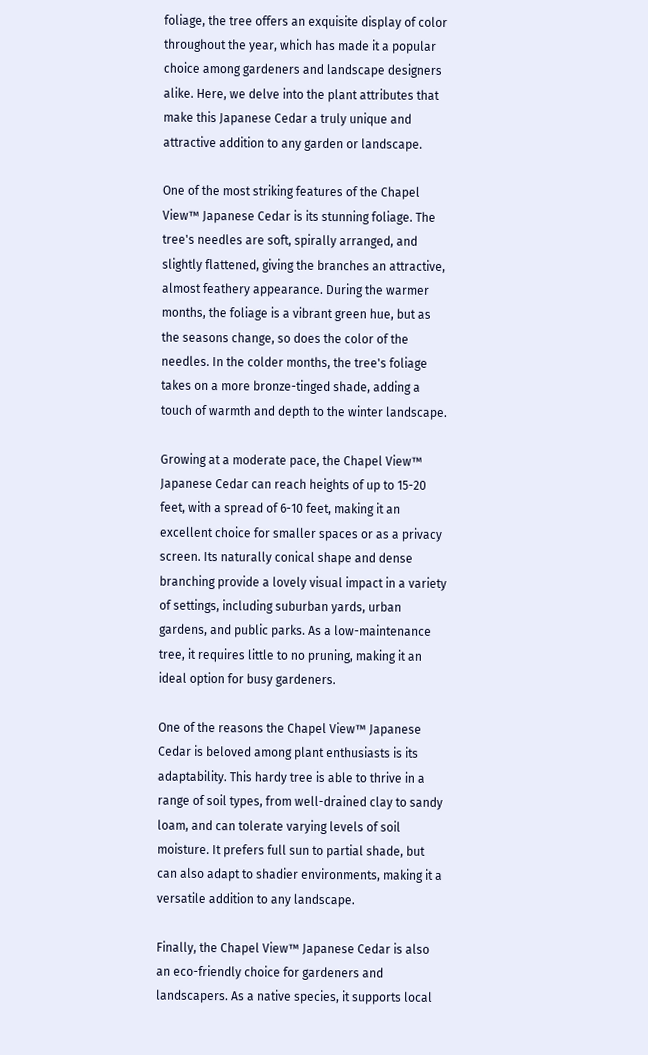foliage, the tree offers an exquisite display of color throughout the year, which has made it a popular choice among gardeners and landscape designers alike. Here, we delve into the plant attributes that make this Japanese Cedar a truly unique and attractive addition to any garden or landscape.

One of the most striking features of the Chapel View™ Japanese Cedar is its stunning foliage. The tree's needles are soft, spirally arranged, and slightly flattened, giving the branches an attractive, almost feathery appearance. During the warmer months, the foliage is a vibrant green hue, but as the seasons change, so does the color of the needles. In the colder months, the tree's foliage takes on a more bronze-tinged shade, adding a touch of warmth and depth to the winter landscape.

Growing at a moderate pace, the Chapel View™ Japanese Cedar can reach heights of up to 15-20 feet, with a spread of 6-10 feet, making it an excellent choice for smaller spaces or as a privacy screen. Its naturally conical shape and dense branching provide a lovely visual impact in a variety of settings, including suburban yards, urban gardens, and public parks. As a low-maintenance tree, it requires little to no pruning, making it an ideal option for busy gardeners.

One of the reasons the Chapel View™ Japanese Cedar is beloved among plant enthusiasts is its adaptability. This hardy tree is able to thrive in a range of soil types, from well-drained clay to sandy loam, and can tolerate varying levels of soil moisture. It prefers full sun to partial shade, but can also adapt to shadier environments, making it a versatile addition to any landscape.

Finally, the Chapel View™ Japanese Cedar is also an eco-friendly choice for gardeners and landscapers. As a native species, it supports local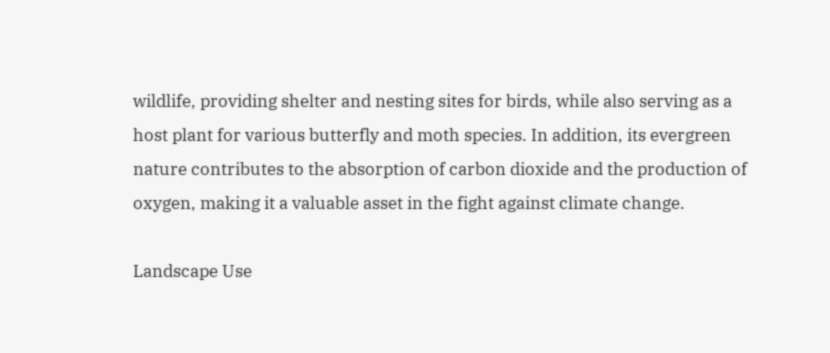wildlife, providing shelter and nesting sites for birds, while also serving as a host plant for various butterfly and moth species. In addition, its evergreen nature contributes to the absorption of carbon dioxide and the production of oxygen, making it a valuable asset in the fight against climate change.

Landscape Use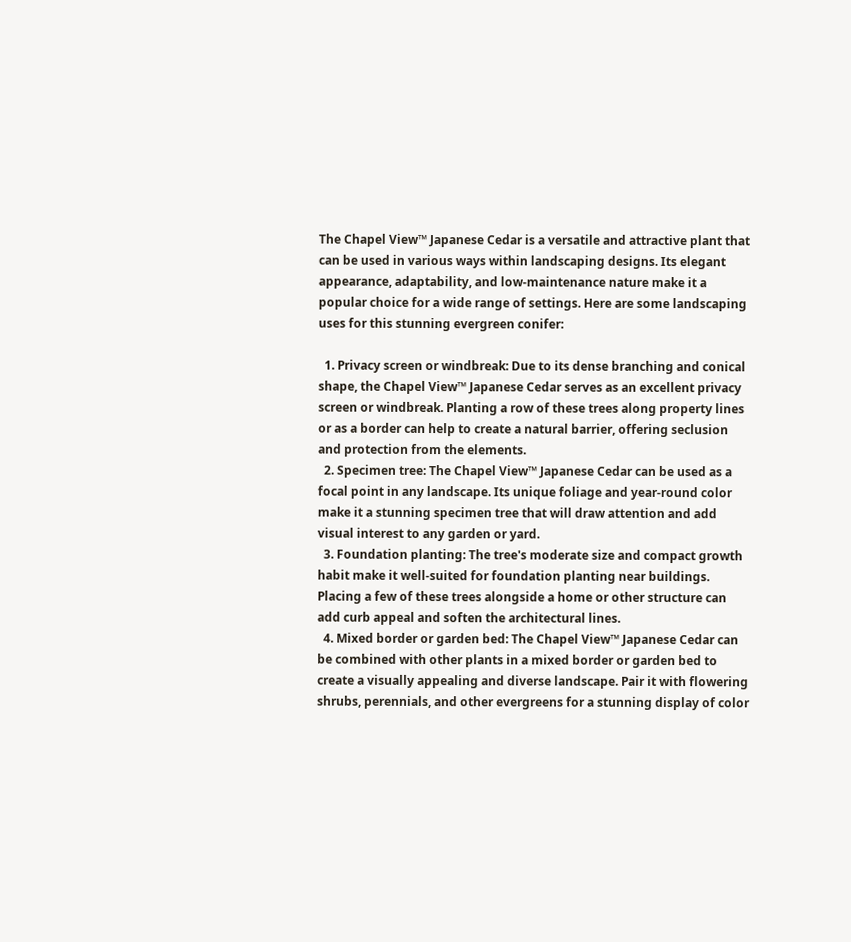The Chapel View™ Japanese Cedar is a versatile and attractive plant that can be used in various ways within landscaping designs. Its elegant appearance, adaptability, and low-maintenance nature make it a popular choice for a wide range of settings. Here are some landscaping uses for this stunning evergreen conifer:

  1. Privacy screen or windbreak: Due to its dense branching and conical shape, the Chapel View™ Japanese Cedar serves as an excellent privacy screen or windbreak. Planting a row of these trees along property lines or as a border can help to create a natural barrier, offering seclusion and protection from the elements.
  2. Specimen tree: The Chapel View™ Japanese Cedar can be used as a focal point in any landscape. Its unique foliage and year-round color make it a stunning specimen tree that will draw attention and add visual interest to any garden or yard.
  3. Foundation planting: The tree's moderate size and compact growth habit make it well-suited for foundation planting near buildings. Placing a few of these trees alongside a home or other structure can add curb appeal and soften the architectural lines.
  4. Mixed border or garden bed: The Chapel View™ Japanese Cedar can be combined with other plants in a mixed border or garden bed to create a visually appealing and diverse landscape. Pair it with flowering shrubs, perennials, and other evergreens for a stunning display of color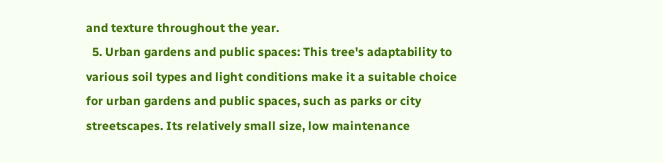and texture throughout the year.
  5. Urban gardens and public spaces: This tree's adaptability to various soil types and light conditions make it a suitable choice for urban gardens and public spaces, such as parks or city streetscapes. Its relatively small size, low maintenance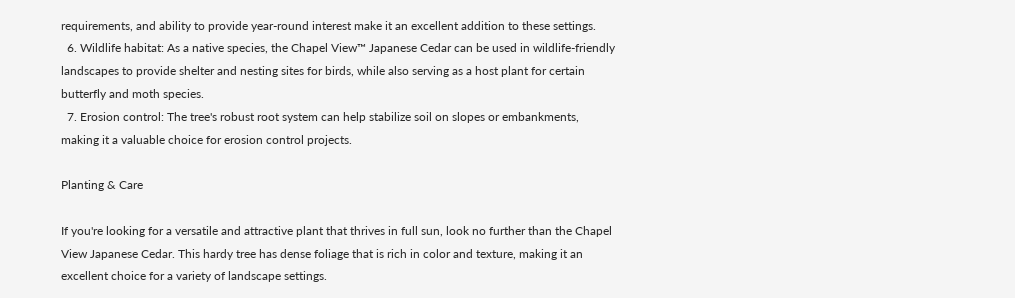requirements, and ability to provide year-round interest make it an excellent addition to these settings.
  6. Wildlife habitat: As a native species, the Chapel View™ Japanese Cedar can be used in wildlife-friendly landscapes to provide shelter and nesting sites for birds, while also serving as a host plant for certain butterfly and moth species.
  7. Erosion control: The tree's robust root system can help stabilize soil on slopes or embankments, making it a valuable choice for erosion control projects.

Planting & Care

If you're looking for a versatile and attractive plant that thrives in full sun, look no further than the Chapel View Japanese Cedar. This hardy tree has dense foliage that is rich in color and texture, making it an excellent choice for a variety of landscape settings.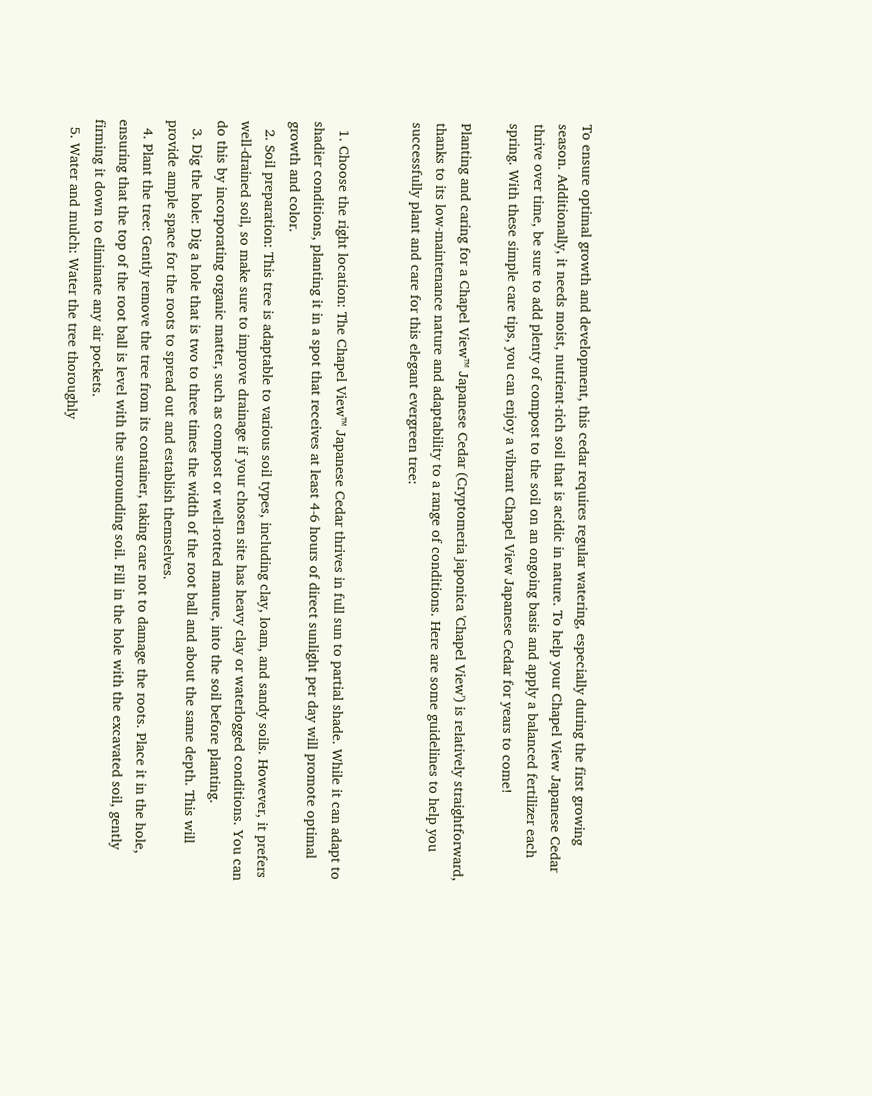To ensure optimal growth and development, this cedar requires regular watering, especially during the first growing season. Additionally, it needs moist, nutrient-rich soil that is acidic in nature. To help your Chapel View Japanese Cedar thrive over time, be sure to add plenty of compost to the soil on an ongoing basis and apply a balanced fertilizer each spring. With these simple care tips, you can enjoy a vibrant Chapel View Japanese Cedar for years to come!

Planting and caring for a Chapel View™ Japanese Cedar (Cryptomeria japonica 'Chapel View') is relatively straightforward, thanks to its low-maintenance nature and adaptability to a range of conditions. Here are some guidelines to help you successfully plant and care for this elegant evergreen tree:


  1. Choose the right location: The Chapel View™ Japanese Cedar thrives in full sun to partial shade. While it can adapt to shadier conditions, planting it in a spot that receives at least 4-6 hours of direct sunlight per day will promote optimal growth and color.
  2. Soil preparation: This tree is adaptable to various soil types, including clay, loam, and sandy soils. However, it prefers well-drained soil, so make sure to improve drainage if your chosen site has heavy clay or waterlogged conditions. You can do this by incorporating organic matter, such as compost or well-rotted manure, into the soil before planting.
  3. Dig the hole: Dig a hole that is two to three times the width of the root ball and about the same depth. This will provide ample space for the roots to spread out and establish themselves.
  4. Plant the tree: Gently remove the tree from its container, taking care not to damage the roots. Place it in the hole, ensuring that the top of the root ball is level with the surrounding soil. Fill in the hole with the excavated soil, gently firming it down to eliminate any air pockets.
  5. Water and mulch: Water the tree thoroughly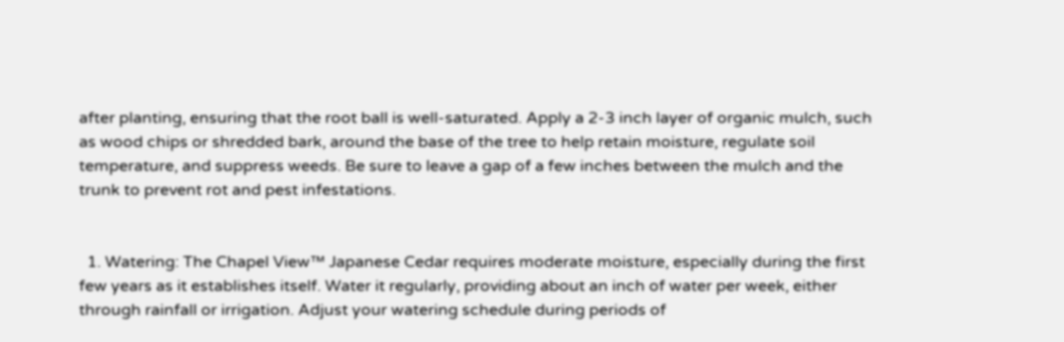after planting, ensuring that the root ball is well-saturated. Apply a 2-3 inch layer of organic mulch, such as wood chips or shredded bark, around the base of the tree to help retain moisture, regulate soil temperature, and suppress weeds. Be sure to leave a gap of a few inches between the mulch and the trunk to prevent rot and pest infestations.


  1. Watering: The Chapel View™ Japanese Cedar requires moderate moisture, especially during the first few years as it establishes itself. Water it regularly, providing about an inch of water per week, either through rainfall or irrigation. Adjust your watering schedule during periods of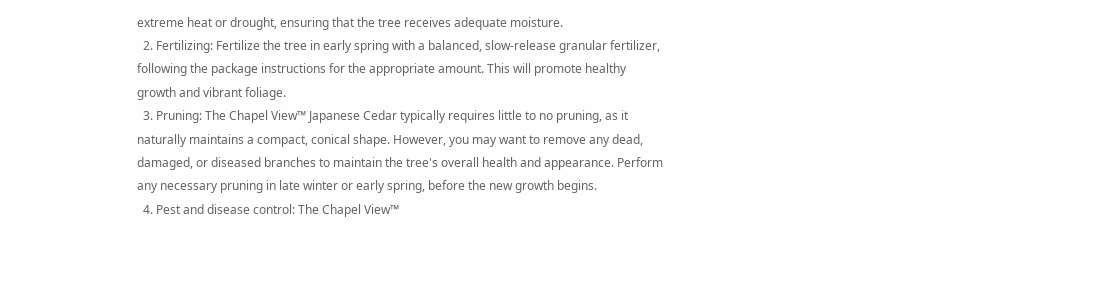extreme heat or drought, ensuring that the tree receives adequate moisture.
  2. Fertilizing: Fertilize the tree in early spring with a balanced, slow-release granular fertilizer, following the package instructions for the appropriate amount. This will promote healthy growth and vibrant foliage.
  3. Pruning: The Chapel View™ Japanese Cedar typically requires little to no pruning, as it naturally maintains a compact, conical shape. However, you may want to remove any dead, damaged, or diseased branches to maintain the tree's overall health and appearance. Perform any necessary pruning in late winter or early spring, before the new growth begins.
  4. Pest and disease control: The Chapel View™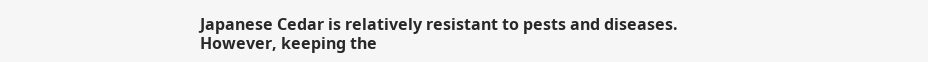Japanese Cedar is relatively resistant to pests and diseases. However, keeping the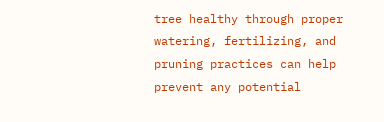tree healthy through proper watering, fertilizing, and pruning practices can help prevent any potential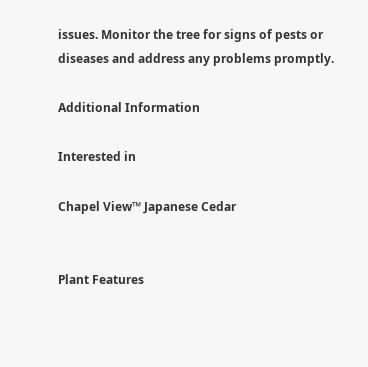issues. Monitor the tree for signs of pests or diseases and address any problems promptly.

Additional Information

Interested in

Chapel View™ Japanese Cedar


Plant Features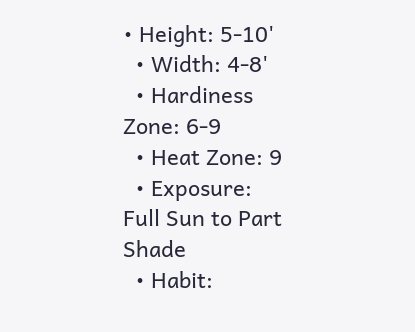• Height: 5-10'
  • Width: 4-8'
  • Hardiness Zone: 6-9
  • Heat Zone: 9
  • Exposure: Full Sun to Part Shade
  • Habit: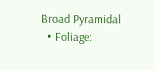Broad Pyramidal
  • Foliage: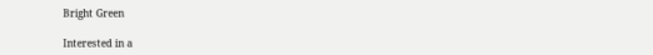Bright Green

Interested in a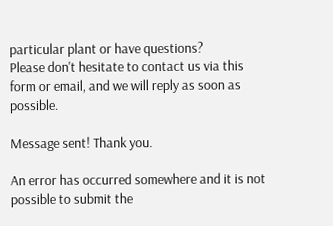particular plant or have questions?
Please don't hesitate to contact us via this form or email, and we will reply as soon as possible.

Message sent! Thank you.

An error has occurred somewhere and it is not possible to submit the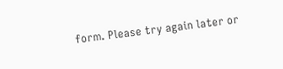form. Please try again later or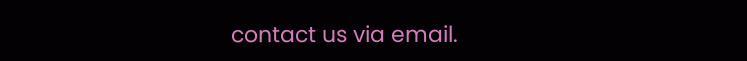contact us via email.